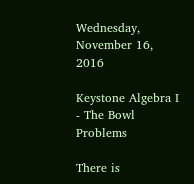Wednesday, November 16, 2016

Keystone Algebra I - The Bowl Problems

There is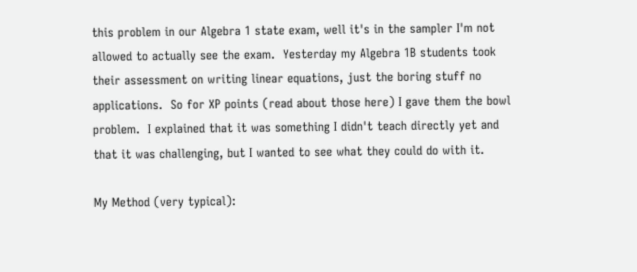this problem in our Algebra 1 state exam, well it's in the sampler I'm not allowed to actually see the exam.  Yesterday my Algebra 1B students took their assessment on writing linear equations, just the boring stuff no applications.  So for XP points (read about those here) I gave them the bowl problem.  I explained that it was something I didn't teach directly yet and that it was challenging, but I wanted to see what they could do with it.

My Method (very typical):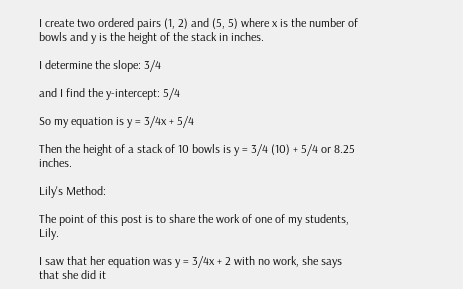I create two ordered pairs (1, 2) and (5, 5) where x is the number of bowls and y is the height of the stack in inches.

I determine the slope: 3/4

and I find the y-intercept: 5/4

So my equation is y = 3/4x + 5/4

Then the height of a stack of 10 bowls is y = 3/4 (10) + 5/4 or 8.25 inches.

Lily's Method:

The point of this post is to share the work of one of my students, Lily.

I saw that her equation was y = 3/4x + 2 with no work, she says that she did it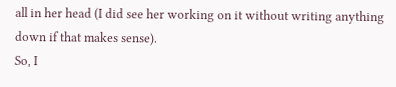all in her head (I did see her working on it without writing anything down if that makes sense).
So, I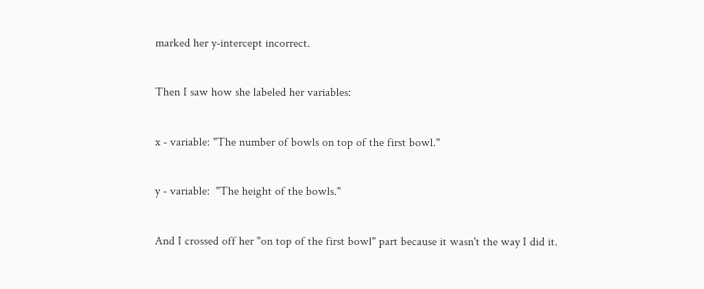marked her y-intercept incorrect.

Then I saw how she labeled her variables:

x - variable: "The number of bowls on top of the first bowl."

y - variable:  "The height of the bowls."

And I crossed off her "on top of the first bowl" part because it wasn't the way I did it.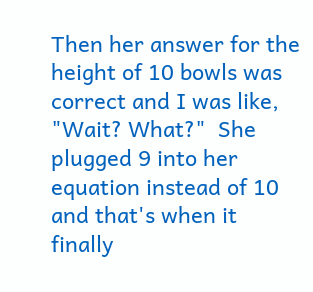Then her answer for the height of 10 bowls was correct and I was like, "Wait? What?"  She plugged 9 into her equation instead of 10 and that's when it finally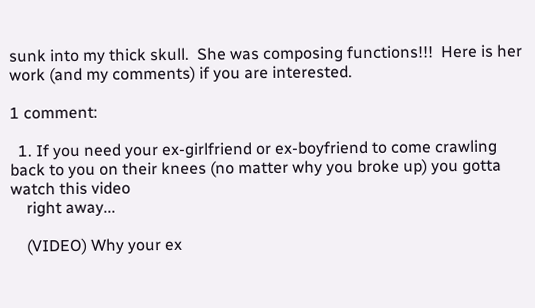sunk into my thick skull.  She was composing functions!!!  Here is her work (and my comments) if you are interested.

1 comment:

  1. If you need your ex-girlfriend or ex-boyfriend to come crawling back to you on their knees (no matter why you broke up) you gotta watch this video
    right away...

    (VIDEO) Why your ex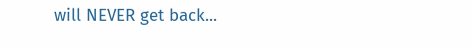will NEVER get back...